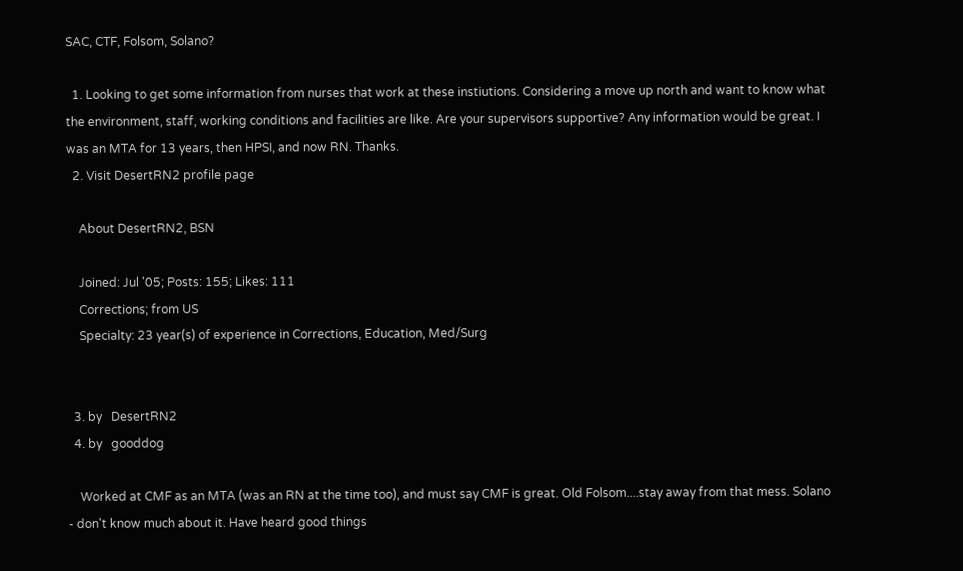SAC, CTF, Folsom, Solano?

  1. Looking to get some information from nurses that work at these instiutions. Considering a move up north and want to know what the environment, staff, working conditions and facilities are like. Are your supervisors supportive? Any information would be great. I was an MTA for 13 years, then HPSI, and now RN. Thanks.
  2. Visit DesertRN2 profile page

    About DesertRN2, BSN

    Joined: Jul '05; Posts: 155; Likes: 111
    Corrections; from US
    Specialty: 23 year(s) of experience in Corrections, Education, Med/Surg


  3. by   DesertRN2
  4. by   gooddog

    Worked at CMF as an MTA (was an RN at the time too), and must say CMF is great. Old Folsom....stay away from that mess. Solano - don't know much about it. Have heard good things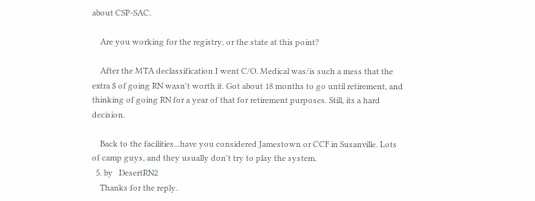about CSP-SAC.

    Are you working for the registry, or the state at this point?

    After the MTA declassification I went C/O. Medical was/is such a mess that the extra $ of going RN wasn't worth it. Got about 18 months to go until retirement, and thinking of going RN for a year of that for retirement purposes. Still, its a hard decision.

    Back to the facilities...have you considered Jamestown or CCF in Susanville. Lots of camp guys, and they usually don't try to play the system.
  5. by   DesertRN2
    Thanks for the reply.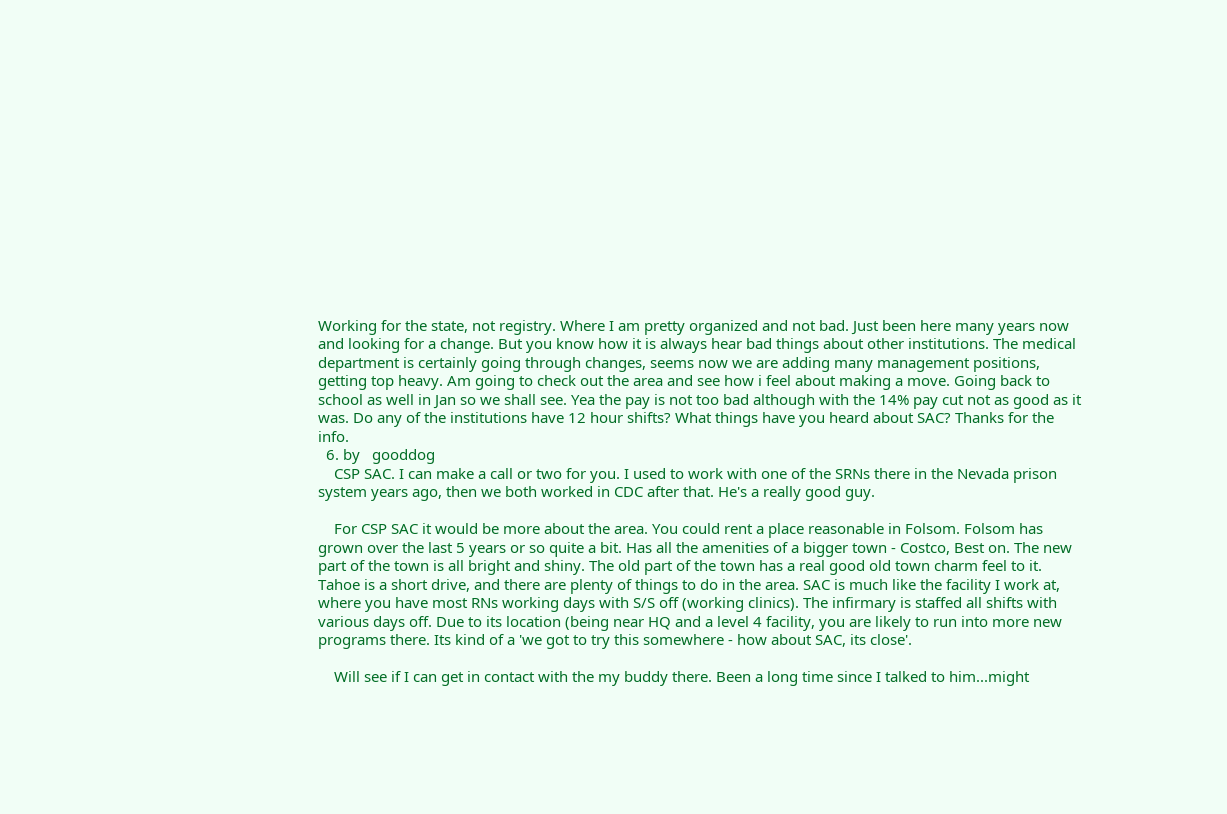Working for the state, not registry. Where I am pretty organized and not bad. Just been here many years now and looking for a change. But you know how it is always hear bad things about other institutions. The medical department is certainly going through changes, seems now we are adding many management positions, getting top heavy. Am going to check out the area and see how i feel about making a move. Going back to school as well in Jan so we shall see. Yea the pay is not too bad although with the 14% pay cut not as good as it was. Do any of the institutions have 12 hour shifts? What things have you heard about SAC? Thanks for the info.
  6. by   gooddog
    CSP SAC. I can make a call or two for you. I used to work with one of the SRNs there in the Nevada prison system years ago, then we both worked in CDC after that. He's a really good guy.

    For CSP SAC it would be more about the area. You could rent a place reasonable in Folsom. Folsom has grown over the last 5 years or so quite a bit. Has all the amenities of a bigger town - Costco, Best on. The new part of the town is all bright and shiny. The old part of the town has a real good old town charm feel to it. Tahoe is a short drive, and there are plenty of things to do in the area. SAC is much like the facility I work at, where you have most RNs working days with S/S off (working clinics). The infirmary is staffed all shifts with various days off. Due to its location (being near HQ and a level 4 facility, you are likely to run into more new programs there. Its kind of a 'we got to try this somewhere - how about SAC, its close'.

    Will see if I can get in contact with the my buddy there. Been a long time since I talked to him...might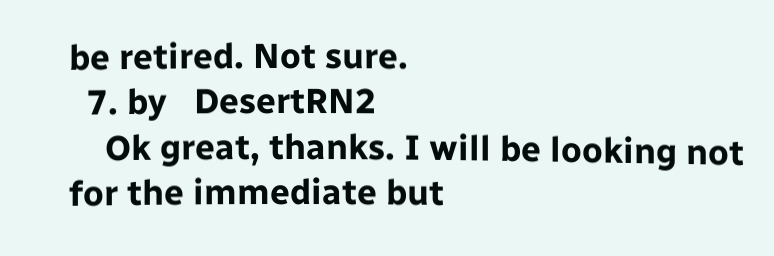be retired. Not sure.
  7. by   DesertRN2
    Ok great, thanks. I will be looking not for the immediate but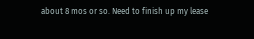about 8 mos or so. Need to finish up my lease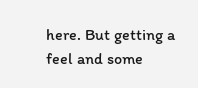here. But getting a feel and some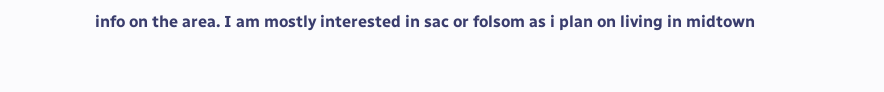info on the area. I am mostly interested in sac or folsom as i plan on living in midtown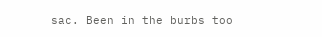sac. Been in the burbs too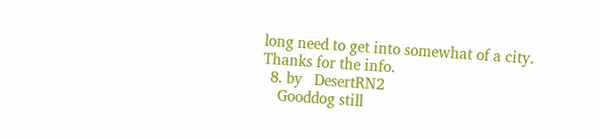long need to get into somewhat of a city. Thanks for the info.
  8. by   DesertRN2
    Gooddog still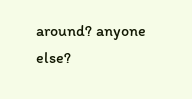around? anyone else?